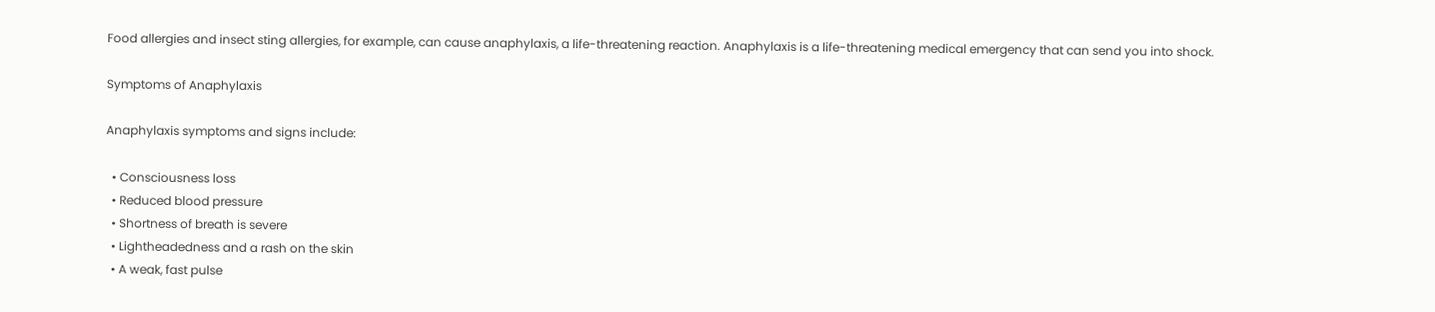Food allergies and insect sting allergies, for example, can cause anaphylaxis, a life-threatening reaction. Anaphylaxis is a life-threatening medical emergency that can send you into shock.

Symptoms of Anaphylaxis

Anaphylaxis symptoms and signs include:

  • Consciousness loss
  • Reduced blood pressure
  • Shortness of breath is severe
  • Lightheadedness and a rash on the skin
  • A weak, fast pulse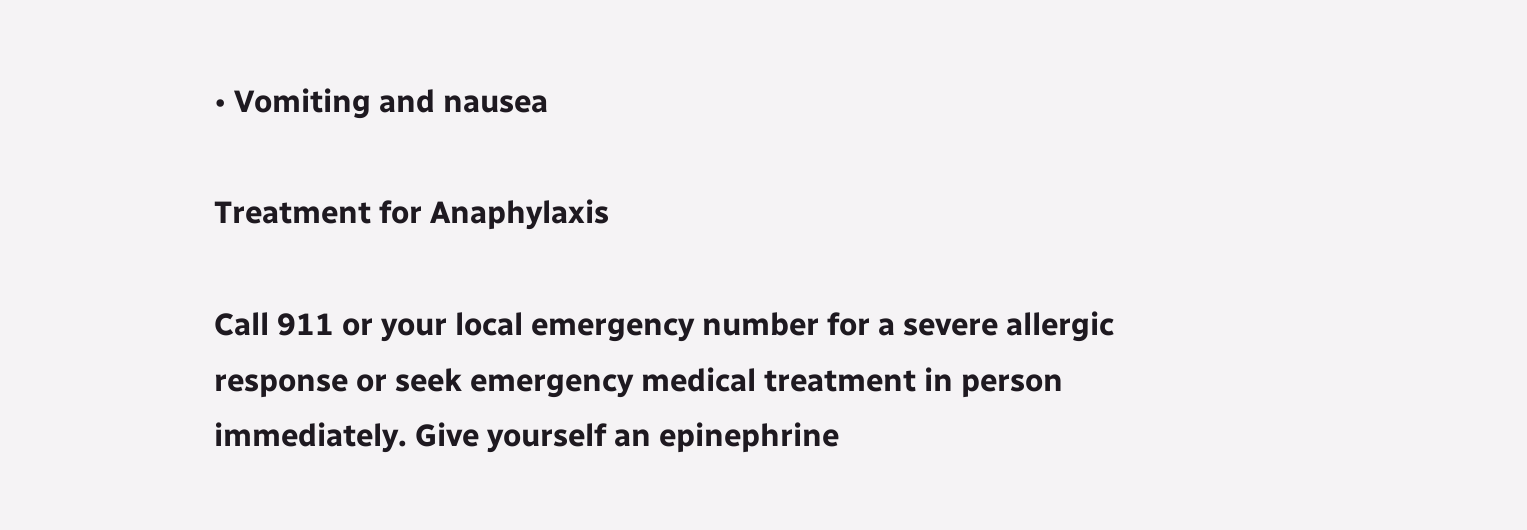• Vomiting and nausea

Treatment for Anaphylaxis

Call 911 or your local emergency number for a severe allergic response or seek emergency medical treatment in person immediately. Give yourself an epinephrine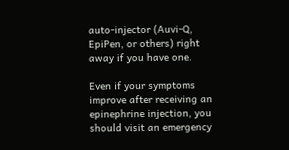auto-injector (Auvi-Q, EpiPen, or others) right away if you have one.

Even if your symptoms improve after receiving an epinephrine injection, you should visit an emergency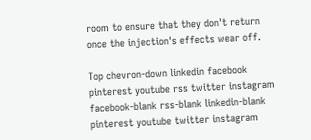room to ensure that they don't return once the injection's effects wear off.

Top chevron-down linkedin facebook pinterest youtube rss twitter instagram facebook-blank rss-blank linkedin-blank pinterest youtube twitter instagram